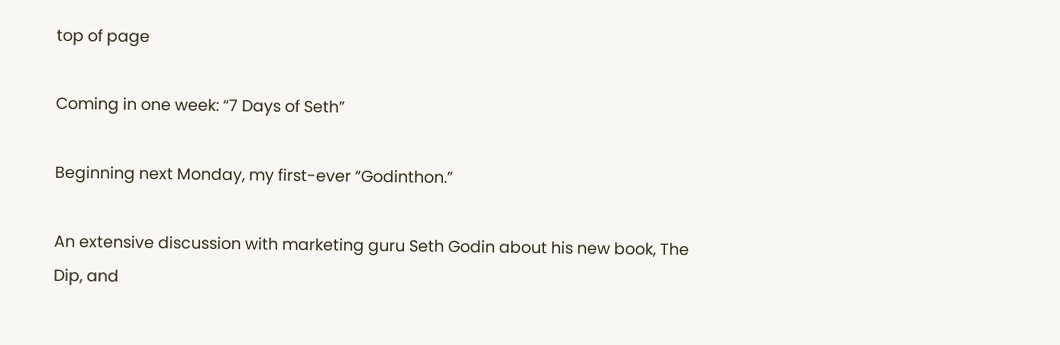top of page

Coming in one week: “7 Days of Seth”

Beginning next Monday, my first-ever “Godinthon.”

An extensive discussion with marketing guru Seth Godin about his new book, The Dip, and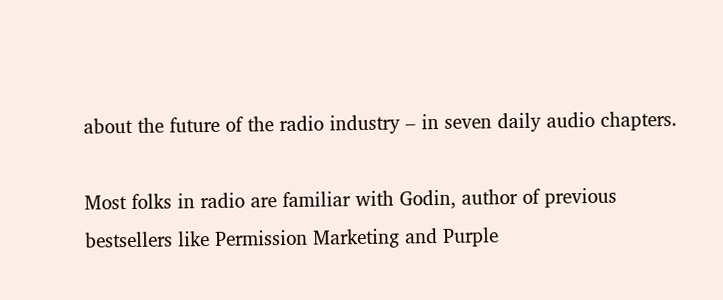about the future of the radio industry – in seven daily audio chapters.

Most folks in radio are familiar with Godin, author of previous bestsellers like Permission Marketing and Purple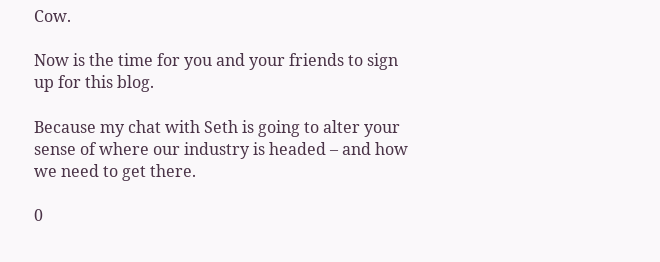Cow.

Now is the time for you and your friends to sign up for this blog.

Because my chat with Seth is going to alter your sense of where our industry is headed – and how we need to get there.

0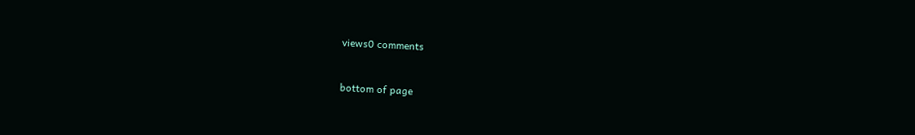views0 comments


bottom of page